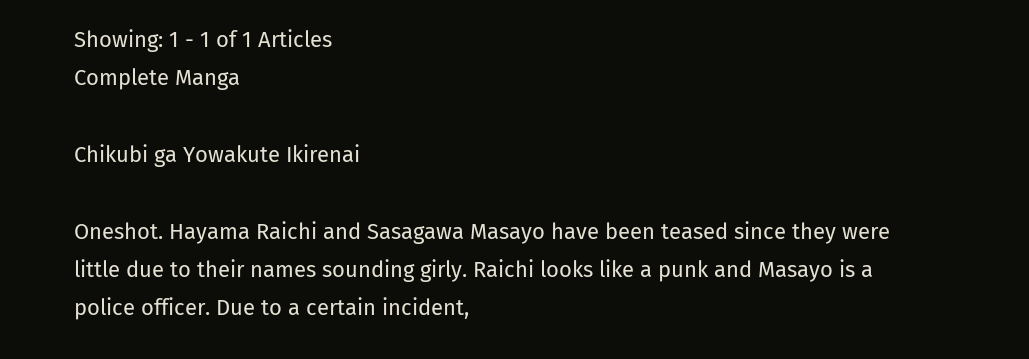Showing: 1 - 1 of 1 Articles
Complete Manga

Chikubi ga Yowakute Ikirenai

Oneshot. Hayama Raichi and Sasagawa Masayo have been teased since they were little due to their names sounding girly. Raichi looks like a punk and Masayo is a police officer. Due to a certain incident,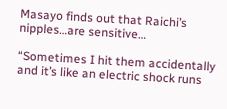Masayo finds out that Raichi’s nipples…are sensitive…

“Sometimes I hit them accidentally and it’s like an electric shock runs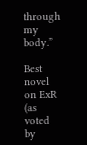through my body.”

Best novel on ExR (as voted by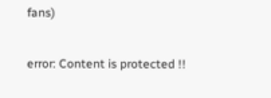fans)

error: Content is protected !!